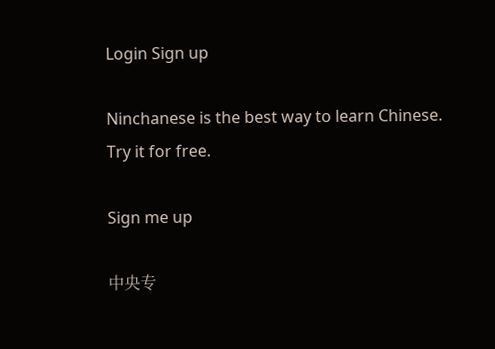Login Sign up

Ninchanese is the best way to learn Chinese.
Try it for free.

Sign me up

中央专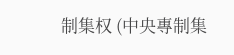制集权 (中央專制集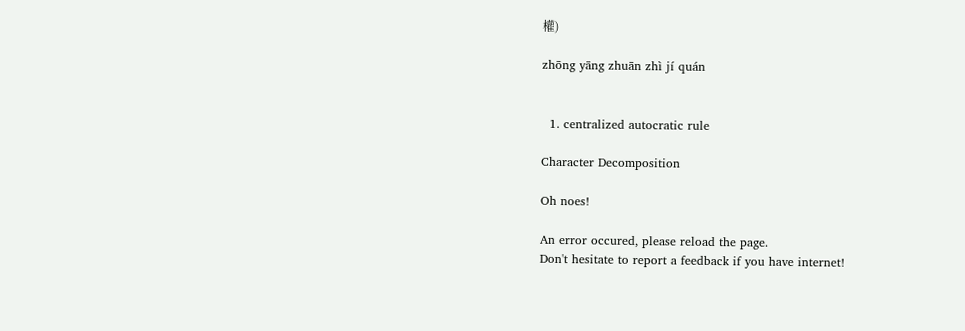權)

zhōng yāng zhuān zhì jí quán


  1. centralized autocratic rule

Character Decomposition

Oh noes!

An error occured, please reload the page.
Don't hesitate to report a feedback if you have internet!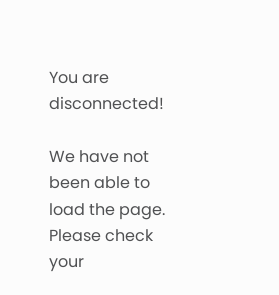You are disconnected!

We have not been able to load the page.
Please check your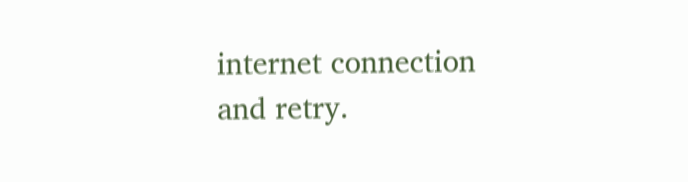internet connection and retry.